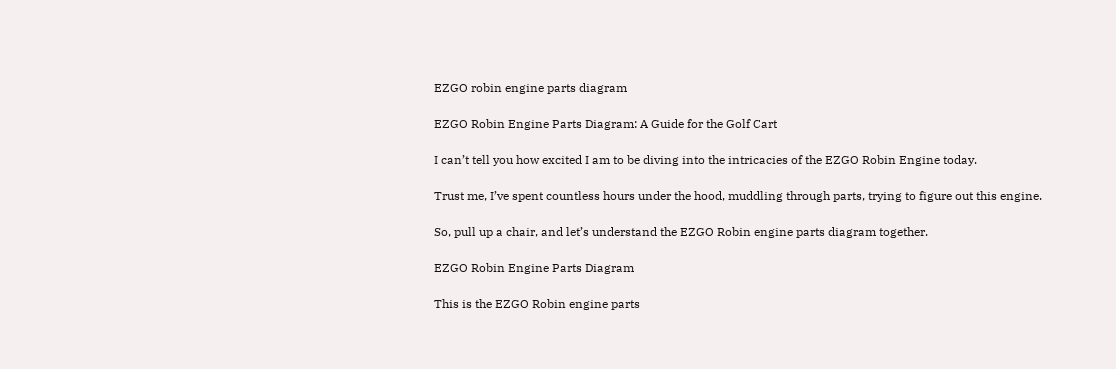EZGO robin engine parts diagram

EZGO Robin Engine Parts Diagram: A Guide for the Golf Cart

I can’t tell you how excited I am to be diving into the intricacies of the EZGO Robin Engine today.

Trust me, I’ve spent countless hours under the hood, muddling through parts, trying to figure out this engine.

So, pull up a chair, and let’s understand the EZGO Robin engine parts diagram together.

EZGO Robin Engine Parts Diagram

This is the EZGO Robin engine parts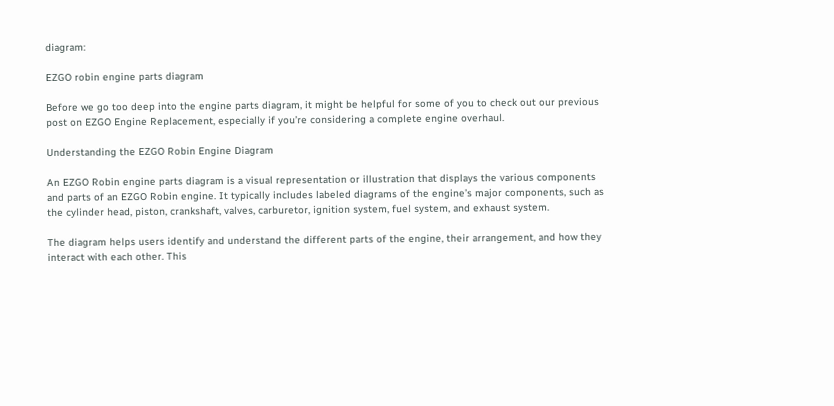diagram:

EZGO robin engine parts diagram

Before we go too deep into the engine parts diagram, it might be helpful for some of you to check out our previous post on EZGO Engine Replacement, especially if you’re considering a complete engine overhaul.

Understanding the EZGO Robin Engine Diagram

An EZGO Robin engine parts diagram is a visual representation or illustration that displays the various components and parts of an EZGO Robin engine. It typically includes labeled diagrams of the engine’s major components, such as the cylinder head, piston, crankshaft, valves, carburetor, ignition system, fuel system, and exhaust system.

The diagram helps users identify and understand the different parts of the engine, their arrangement, and how they interact with each other. This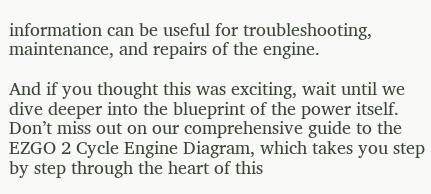information can be useful for troubleshooting, maintenance, and repairs of the engine.

And if you thought this was exciting, wait until we dive deeper into the blueprint of the power itself. Don’t miss out on our comprehensive guide to the EZGO 2 Cycle Engine Diagram, which takes you step by step through the heart of this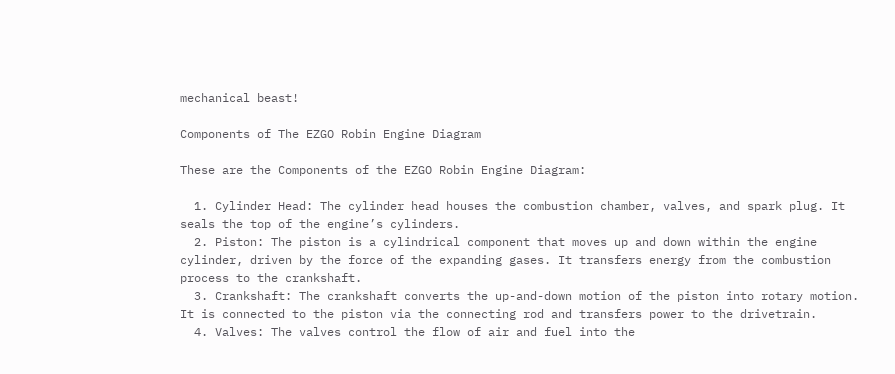mechanical beast!

Components of The EZGO Robin Engine Diagram

These are the Components of the EZGO Robin Engine Diagram:

  1. Cylinder Head: The cylinder head houses the combustion chamber, valves, and spark plug. It seals the top of the engine’s cylinders.
  2. Piston: The piston is a cylindrical component that moves up and down within the engine cylinder, driven by the force of the expanding gases. It transfers energy from the combustion process to the crankshaft.
  3. Crankshaft: The crankshaft converts the up-and-down motion of the piston into rotary motion. It is connected to the piston via the connecting rod and transfers power to the drivetrain.
  4. Valves: The valves control the flow of air and fuel into the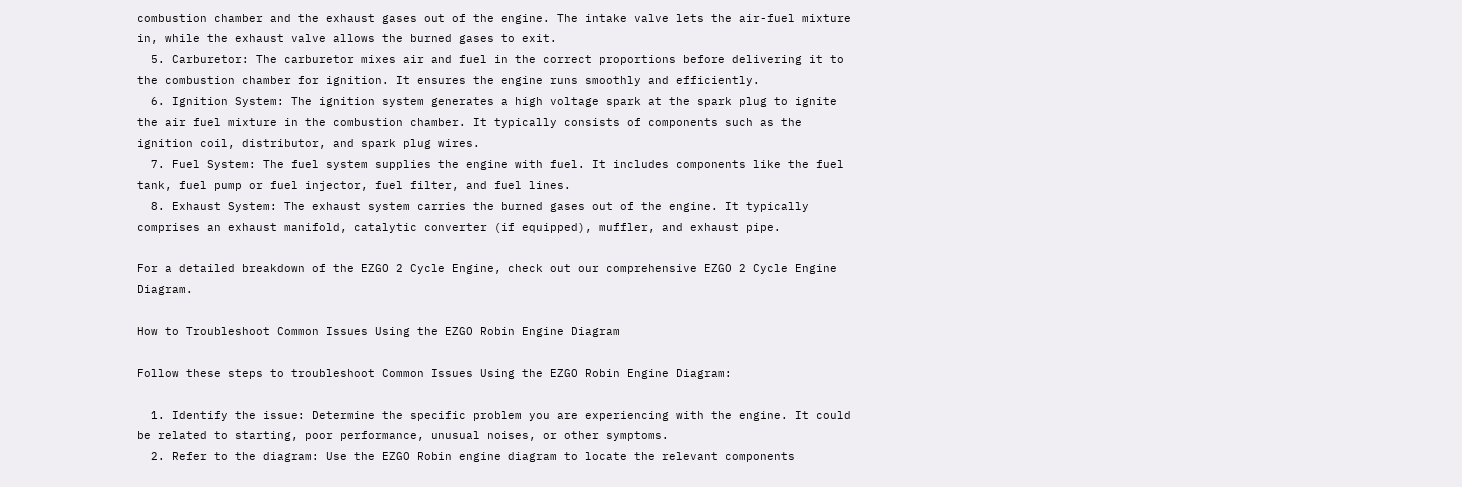combustion chamber and the exhaust gases out of the engine. The intake valve lets the air-fuel mixture in, while the exhaust valve allows the burned gases to exit.
  5. Carburetor: The carburetor mixes air and fuel in the correct proportions before delivering it to the combustion chamber for ignition. It ensures the engine runs smoothly and efficiently.
  6. Ignition System: The ignition system generates a high voltage spark at the spark plug to ignite the air fuel mixture in the combustion chamber. It typically consists of components such as the ignition coil, distributor, and spark plug wires.
  7. Fuel System: The fuel system supplies the engine with fuel. It includes components like the fuel tank, fuel pump or fuel injector, fuel filter, and fuel lines.
  8. Exhaust System: The exhaust system carries the burned gases out of the engine. It typically comprises an exhaust manifold, catalytic converter (if equipped), muffler, and exhaust pipe.

For a detailed breakdown of the EZGO 2 Cycle Engine, check out our comprehensive EZGO 2 Cycle Engine Diagram.

How to Troubleshoot Common Issues Using the EZGO Robin Engine Diagram

Follow these steps to troubleshoot Common Issues Using the EZGO Robin Engine Diagram:

  1. Identify the issue: Determine the specific problem you are experiencing with the engine. It could be related to starting, poor performance, unusual noises, or other symptoms.
  2. Refer to the diagram: Use the EZGO Robin engine diagram to locate the relevant components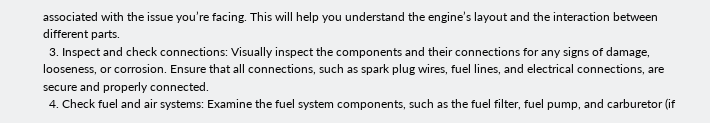associated with the issue you’re facing. This will help you understand the engine’s layout and the interaction between different parts.
  3. Inspect and check connections: Visually inspect the components and their connections for any signs of damage, looseness, or corrosion. Ensure that all connections, such as spark plug wires, fuel lines, and electrical connections, are secure and properly connected.
  4. Check fuel and air systems: Examine the fuel system components, such as the fuel filter, fuel pump, and carburetor (if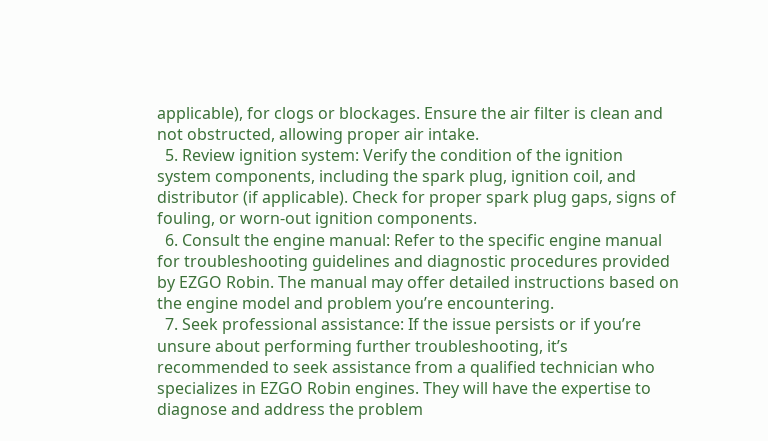applicable), for clogs or blockages. Ensure the air filter is clean and not obstructed, allowing proper air intake.
  5. Review ignition system: Verify the condition of the ignition system components, including the spark plug, ignition coil, and distributor (if applicable). Check for proper spark plug gaps, signs of fouling, or worn-out ignition components.
  6. Consult the engine manual: Refer to the specific engine manual for troubleshooting guidelines and diagnostic procedures provided by EZGO Robin. The manual may offer detailed instructions based on the engine model and problem you’re encountering.
  7. Seek professional assistance: If the issue persists or if you’re unsure about performing further troubleshooting, it’s recommended to seek assistance from a qualified technician who specializes in EZGO Robin engines. They will have the expertise to diagnose and address the problem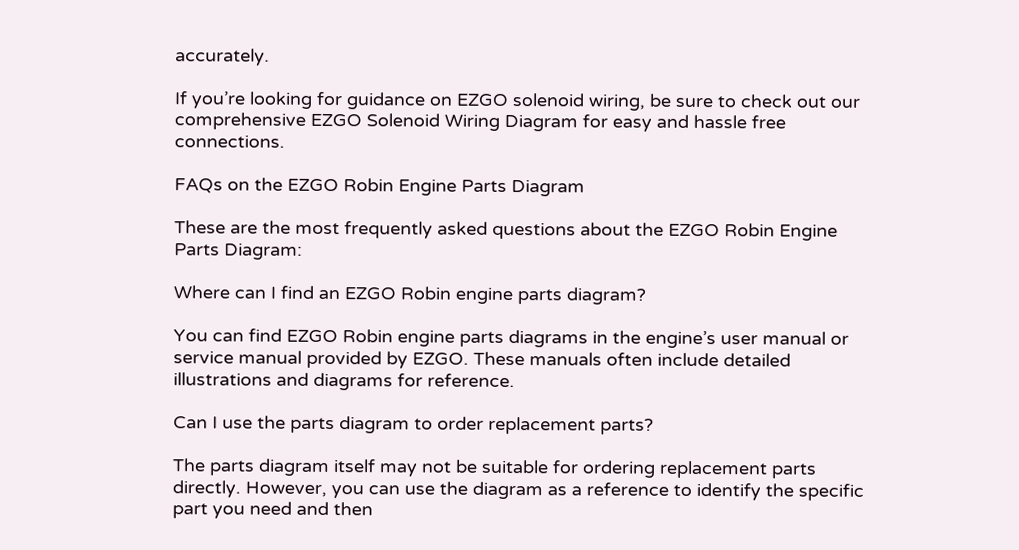accurately.

If you’re looking for guidance on EZGO solenoid wiring, be sure to check out our comprehensive EZGO Solenoid Wiring Diagram for easy and hassle free connections.

FAQs on the EZGO Robin Engine Parts Diagram

These are the most frequently asked questions about the EZGO Robin Engine Parts Diagram:

Where can I find an EZGO Robin engine parts diagram?

You can find EZGO Robin engine parts diagrams in the engine’s user manual or service manual provided by EZGO. These manuals often include detailed illustrations and diagrams for reference.

Can I use the parts diagram to order replacement parts?

The parts diagram itself may not be suitable for ordering replacement parts directly. However, you can use the diagram as a reference to identify the specific part you need and then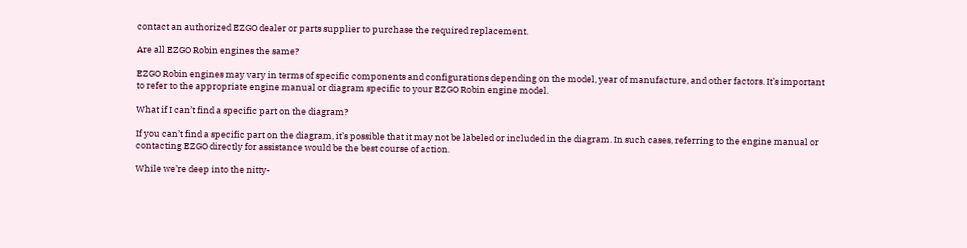contact an authorized EZGO dealer or parts supplier to purchase the required replacement.

Are all EZGO Robin engines the same?

EZGO Robin engines may vary in terms of specific components and configurations depending on the model, year of manufacture, and other factors. It’s important to refer to the appropriate engine manual or diagram specific to your EZGO Robin engine model.

What if I can’t find a specific part on the diagram?

If you can’t find a specific part on the diagram, it’s possible that it may not be labeled or included in the diagram. In such cases, referring to the engine manual or contacting EZGO directly for assistance would be the best course of action.

While we’re deep into the nitty-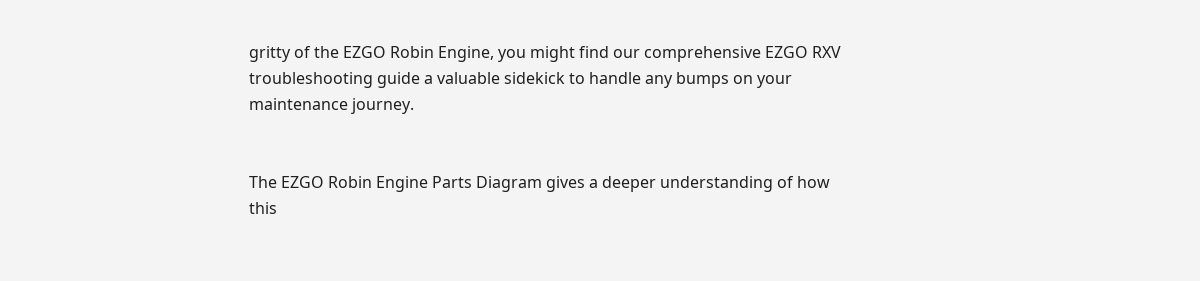gritty of the EZGO Robin Engine, you might find our comprehensive EZGO RXV troubleshooting guide a valuable sidekick to handle any bumps on your maintenance journey.


The EZGO Robin Engine Parts Diagram gives a deeper understanding of how this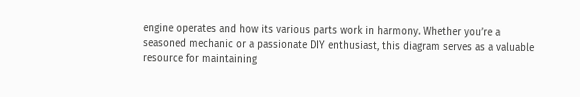engine operates and how its various parts work in harmony. Whether you’re a seasoned mechanic or a passionate DIY enthusiast, this diagram serves as a valuable resource for maintaining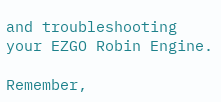and troubleshooting your EZGO Robin Engine.

Remember,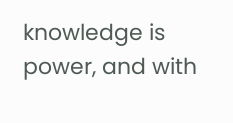knowledge is power, and with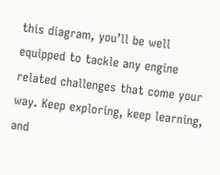this diagram, you’ll be well equipped to tackle any engine related challenges that come your way. Keep exploring, keep learning, and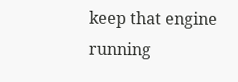keep that engine running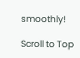smoothly!

Scroll to Top